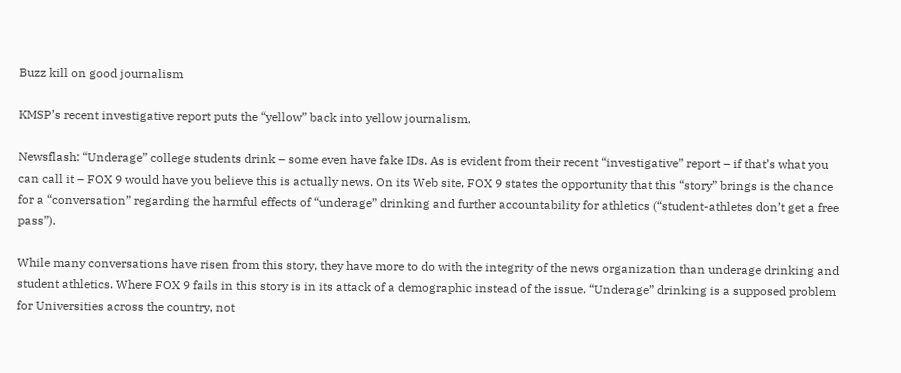Buzz kill on good journalism

KMSP’s recent investigative report puts the “yellow” back into yellow journalism.

Newsflash: “Underage” college students drink – some even have fake IDs. As is evident from their recent “investigative” report – if that’s what you can call it – FOX 9 would have you believe this is actually news. On its Web site, FOX 9 states the opportunity that this “story” brings is the chance for a “conversation” regarding the harmful effects of “underage” drinking and further accountability for athletics (“student-athletes don’t get a free pass”).

While many conversations have risen from this story, they have more to do with the integrity of the news organization than underage drinking and student athletics. Where FOX 9 fails in this story is in its attack of a demographic instead of the issue. “Underage” drinking is a supposed problem for Universities across the country, not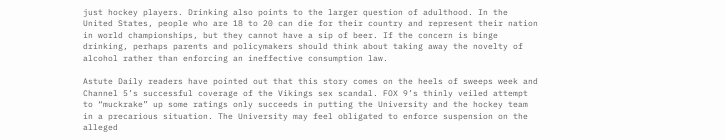just hockey players. Drinking also points to the larger question of adulthood. In the United States, people who are 18 to 20 can die for their country and represent their nation in world championships, but they cannot have a sip of beer. If the concern is binge drinking, perhaps parents and policymakers should think about taking away the novelty of alcohol rather than enforcing an ineffective consumption law.

Astute Daily readers have pointed out that this story comes on the heels of sweeps week and Channel 5’s successful coverage of the Vikings sex scandal. FOX 9’s thinly veiled attempt to “muckrake” up some ratings only succeeds in putting the University and the hockey team in a precarious situation. The University may feel obligated to enforce suspension on the alleged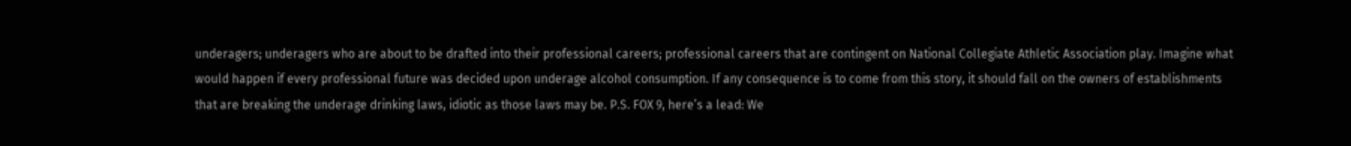underagers; underagers who are about to be drafted into their professional careers; professional careers that are contingent on National Collegiate Athletic Association play. Imagine what would happen if every professional future was decided upon underage alcohol consumption. If any consequence is to come from this story, it should fall on the owners of establishments that are breaking the underage drinking laws, idiotic as those laws may be. P.S. FOX 9, here’s a lead: We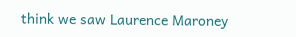think we saw Laurence Maroney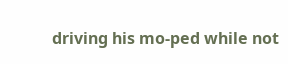driving his mo-ped while not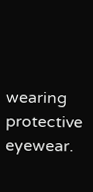wearing protective eyewear.